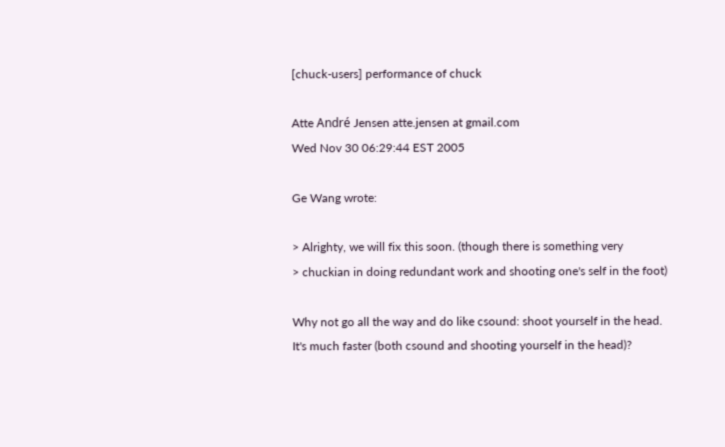[chuck-users] performance of chuck

Atte André Jensen atte.jensen at gmail.com
Wed Nov 30 06:29:44 EST 2005

Ge Wang wrote:

> Alrighty, we will fix this soon. (though there is something very
> chuckian in doing redundant work and shooting one's self in the foot)

Why not go all the way and do like csound: shoot yourself in the head.
It's much faster (both csound and shooting yourself in the head)?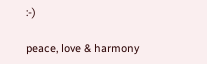:-)

peace, love & harmony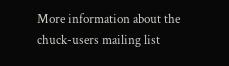More information about the chuck-users mailing list